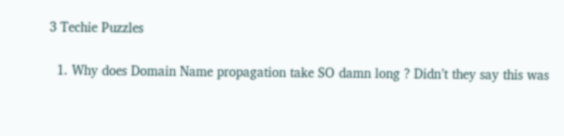3 Techie Puzzles

  1. Why does Domain Name propagation take SO damn long ? Didn’t they say this was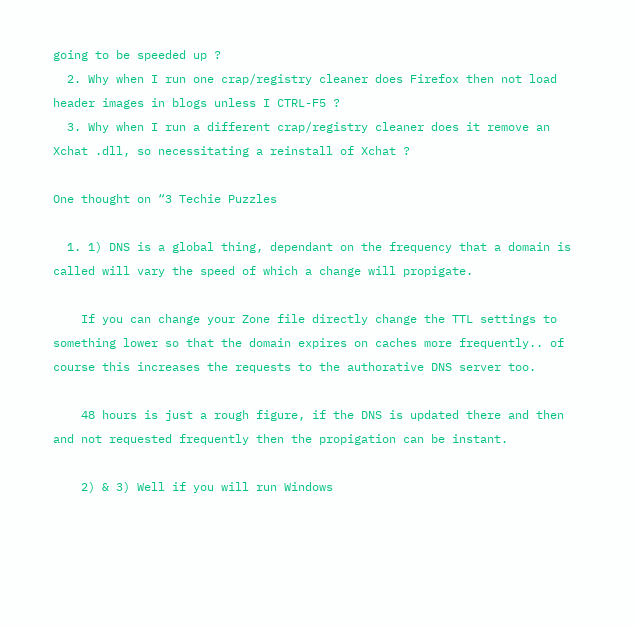going to be speeded up ?
  2. Why when I run one crap/registry cleaner does Firefox then not load header images in blogs unless I CTRL-F5 ?
  3. Why when I run a different crap/registry cleaner does it remove an Xchat .dll, so necessitating a reinstall of Xchat ?

One thought on “3 Techie Puzzles

  1. 1) DNS is a global thing, dependant on the frequency that a domain is called will vary the speed of which a change will propigate.

    If you can change your Zone file directly change the TTL settings to something lower so that the domain expires on caches more frequently.. of course this increases the requests to the authorative DNS server too.

    48 hours is just a rough figure, if the DNS is updated there and then and not requested frequently then the propigation can be instant.

    2) & 3) Well if you will run Windows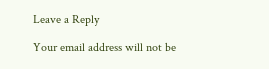Leave a Reply

Your email address will not be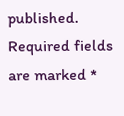published. Required fields are marked *